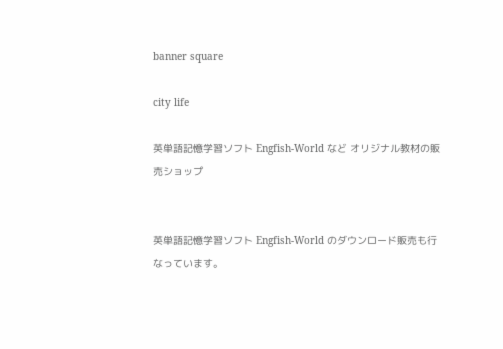banner square

city life

英単語記憶学習ソフト Engfish-World など オリジナル教材の販売ショップ


英単語記憶学習ソフト Engfish-World のダウンロード販売も行なっています。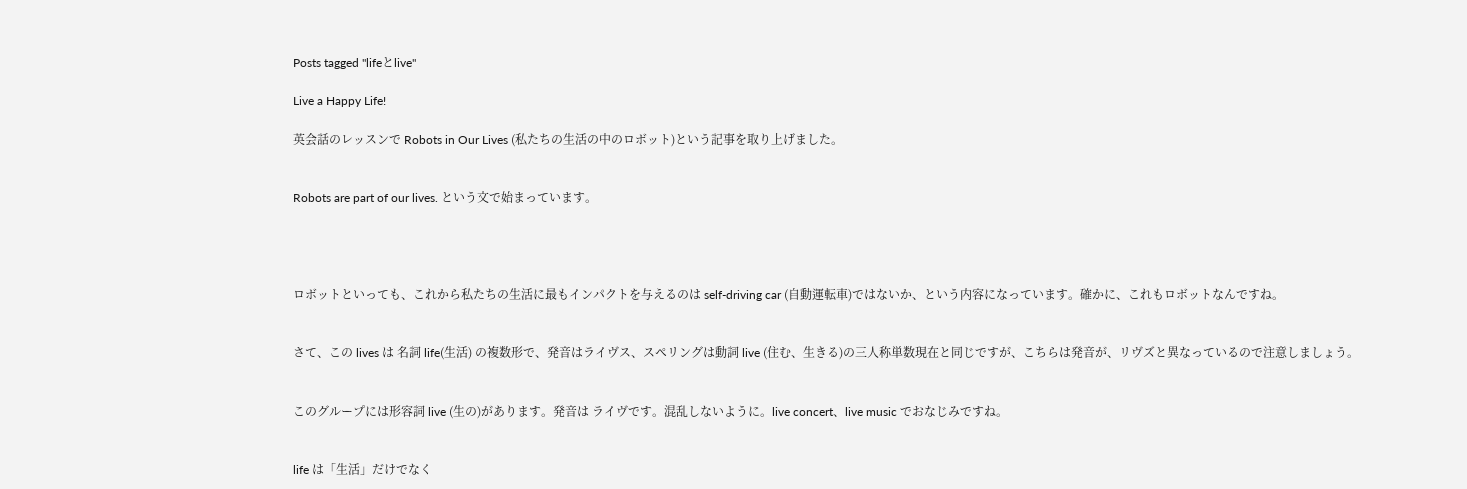Posts tagged "lifeとlive"

Live a Happy Life!

英会話のレッスンで Robots in Our Lives (私たちの生活の中のロボット)という記事を取り上げました。


Robots are part of our lives. という文で始まっています。




ロボットといっても、これから私たちの生活に最もインパクトを与えるのは self-driving car (自動運転車)ではないか、という内容になっています。確かに、これもロボットなんですね。


さて、この lives は 名詞 life(生活) の複数形で、発音はライヴス、スペリングは動詞 live (住む、生きる)の三人称単数現在と同じですが、こちらは発音が、リヴズと異なっているので注意しましょう。


このグループには形容詞 live (生の)があります。発音は ライヴです。混乱しないように。live concert、live music でおなじみですね。


life は「生活」だけでなく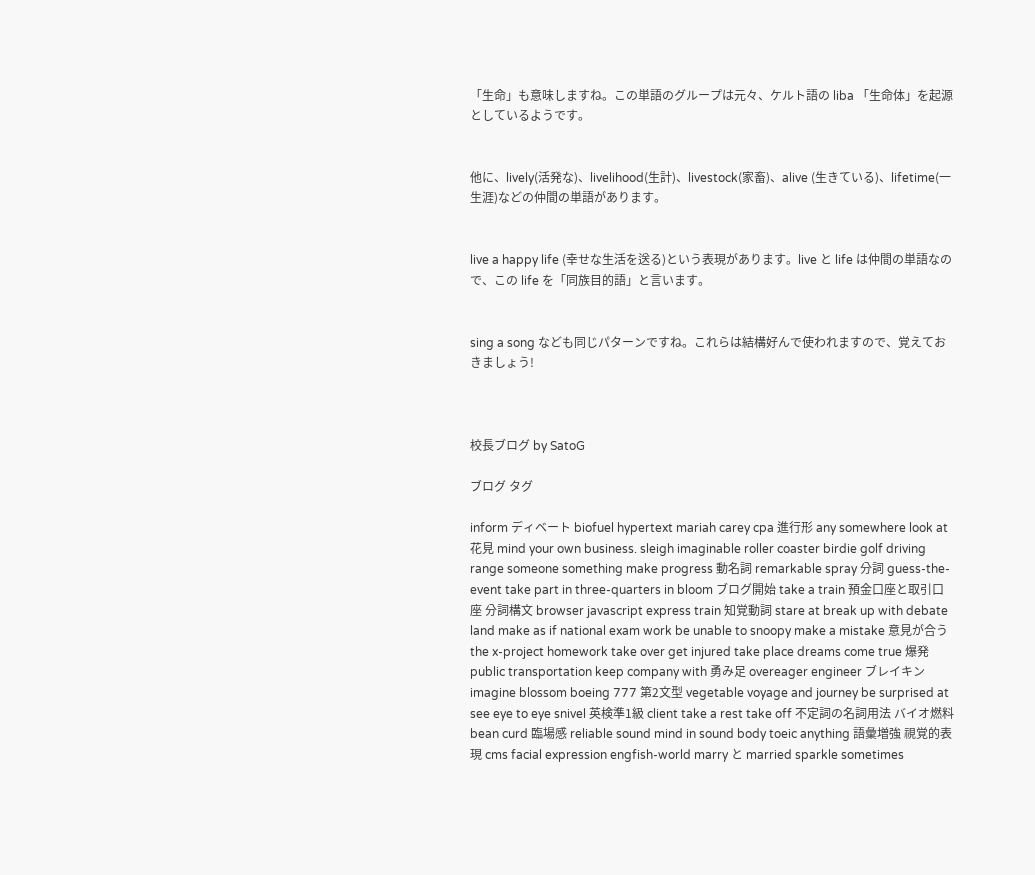「生命」も意味しますね。この単語のグループは元々、ケルト語の liba 「生命体」を起源としているようです。


他に、lively(活発な)、livelihood(生計)、livestock(家畜)、alive (生きている)、lifetime(一生涯)などの仲間の単語があります。


live a happy life (幸せな生活を送る)という表現があります。live と life は仲間の単語なので、この life を「同族目的語」と言います。


sing a song なども同じパターンですね。これらは結構好んで使われますので、覚えておきましょう!



校長ブログ by SatoG

ブログ タグ

inform ディベート biofuel hypertext mariah carey cpa 進行形 any somewhere look at 花見 mind your own business. sleigh imaginable roller coaster birdie golf driving range someone something make progress 動名詞 remarkable spray 分詞 guess-the-event take part in three-quarters in bloom ブログ開始 take a train 預金口座と取引口座 分詞構文 browser javascript express train 知覚動詞 stare at break up with debate land make as if national exam work be unable to snoopy make a mistake 意見が合う the x-project homework take over get injured take place dreams come true 爆発 public transportation keep company with 勇み足 overeager engineer ブレイキン imagine blossom boeing 777 第2文型 vegetable voyage and journey be surprised at see eye to eye snivel 英検準1級 client take a rest take off 不定詞の名詞用法 バイオ燃料 bean curd 臨場感 reliable sound mind in sound body toeic anything 語彙増強 視覚的表現 cms facial expression engfish-world marry と married sparkle sometimes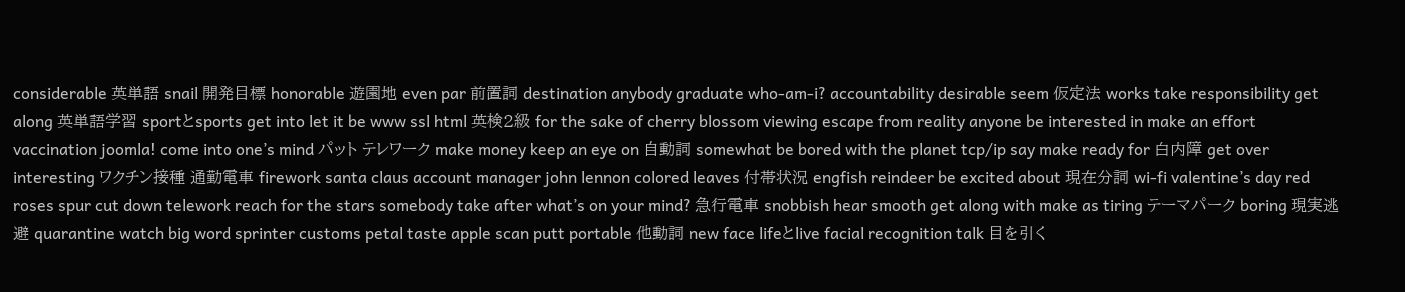considerable 英単語 snail 開発目標 honorable 遊園地 even par 前置詞 destination anybody graduate who-am-i? accountability desirable seem 仮定法 works take responsibility get along 英単語学習 sportとsports get into let it be www ssl html 英検2級 for the sake of cherry blossom viewing escape from reality anyone be interested in make an effort vaccination joomla! come into one’s mind パット テレワーク make money keep an eye on 自動詞 somewhat be bored with the planet tcp/ip say make ready for 白内障 get over interesting ワクチン接種 通勤電車 firework santa claus account manager john lennon colored leaves 付帯状況 engfish reindeer be excited about 現在分詞 wi-fi valentine’s day red roses spur cut down telework reach for the stars somebody take after what’s on your mind? 急行電車 snobbish hear smooth get along with make as tiring テーマパーク boring 現実逃避 quarantine watch big word sprinter customs petal taste apple scan putt portable 他動詞 new face lifeとlive facial recognition talk 目を引く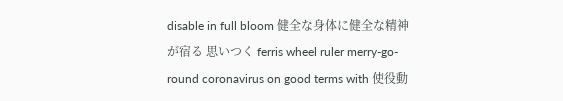disable in full bloom 健全な身体に健全な精神が宿る 思いつく ferris wheel ruler merry-go-round coronavirus on good terms with 使役動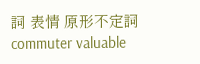詞 表情 原形不定詞 commuter valuable